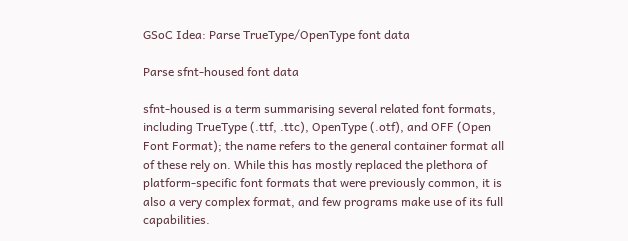GSoC Idea: Parse TrueType/OpenType font data

Parse sfnt-housed font data

sfnt-housed is a term summarising several related font formats, including TrueType (.ttf, .ttc), OpenType (.otf), and OFF (Open Font Format); the name refers to the general container format all of these rely on. While this has mostly replaced the plethora of platform-specific font formats that were previously common, it is also a very complex format, and few programs make use of its full capabilities.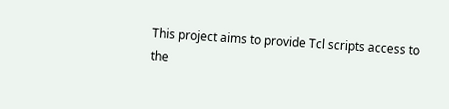This project aims to provide Tcl scripts access to the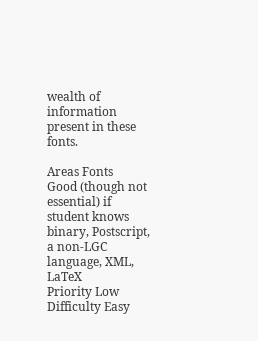wealth of information present in these fonts.

Areas Fonts
Good (though not essential) if student knows binary, Postscript, a non-LGC language, XML, LaTeX
Priority Low
Difficulty Easy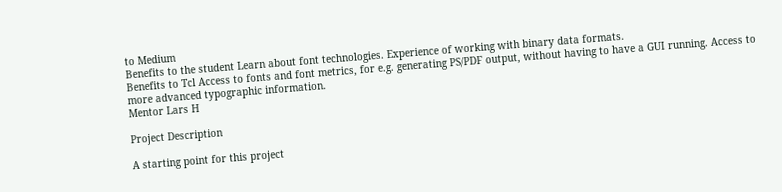to Medium
Benefits to the student Learn about font technologies. Experience of working with binary data formats.
Benefits to Tcl Access to fonts and font metrics, for e.g. generating PS/PDF output, without having to have a GUI running. Access to more advanced typographic information.
Mentor Lars H

Project Description

A starting point for this project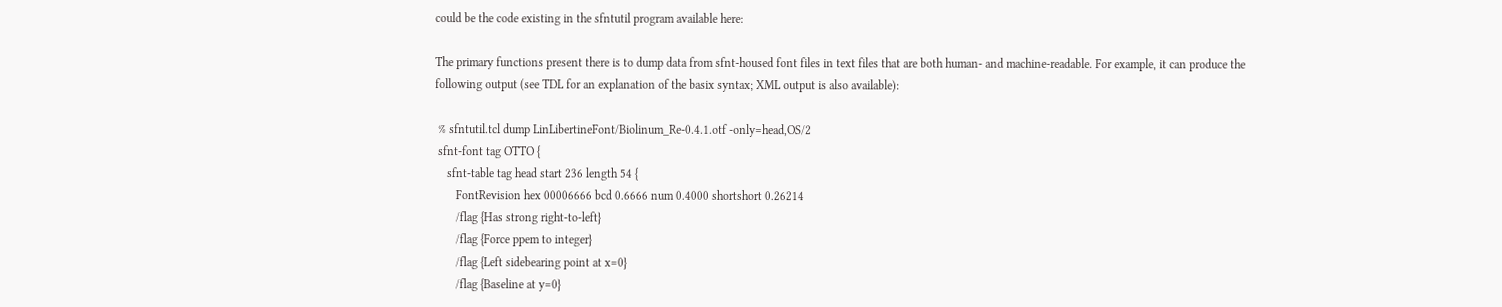could be the code existing in the sfntutil program available here:

The primary functions present there is to dump data from sfnt-housed font files in text files that are both human- and machine-readable. For example, it can produce the following output (see TDL for an explanation of the basix syntax; XML output is also available):

 % sfntutil.tcl dump LinLibertineFont/Biolinum_Re-0.4.1.otf -only=head,OS/2
 sfnt-font tag OTTO {
    sfnt-table tag head start 236 length 54 {
       FontRevision hex 00006666 bcd 0.6666 num 0.4000 shortshort 0.26214
       /flag {Has strong right-to-left}
       /flag {Force ppem to integer}
       /flag {Left sidebearing point at x=0}
       /flag {Baseline at y=0}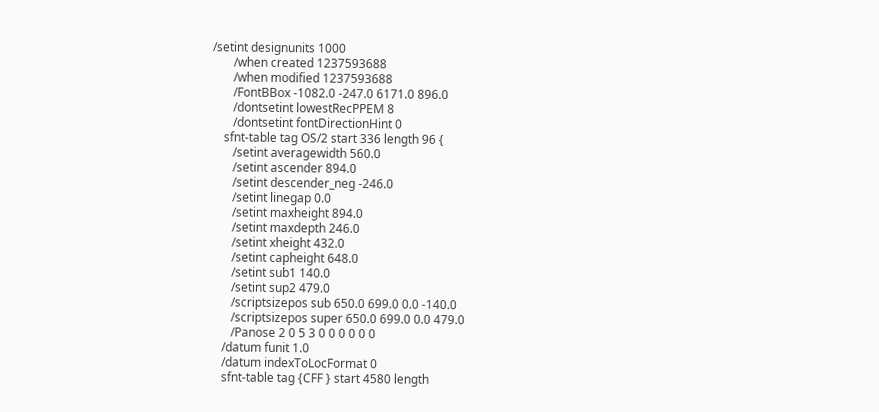/setint designunits 1000
       /when created 1237593688
       /when modified 1237593688
       /FontBBox -1082.0 -247.0 6171.0 896.0
       /dontsetint lowestRecPPEM 8
       /dontsetint fontDirectionHint 0
    sfnt-table tag OS/2 start 336 length 96 {
       /setint averagewidth 560.0
       /setint ascender 894.0
       /setint descender_neg -246.0
       /setint linegap 0.0
       /setint maxheight 894.0
       /setint maxdepth 246.0
       /setint xheight 432.0
       /setint capheight 648.0
       /setint sub1 140.0
       /setint sup2 479.0
       /scriptsizepos sub 650.0 699.0 0.0 -140.0
       /scriptsizepos super 650.0 699.0 0.0 479.0
       /Panose 2 0 5 3 0 0 0 0 0 0
    /datum funit 1.0
    /datum indexToLocFormat 0
    sfnt-table tag {CFF } start 4580 length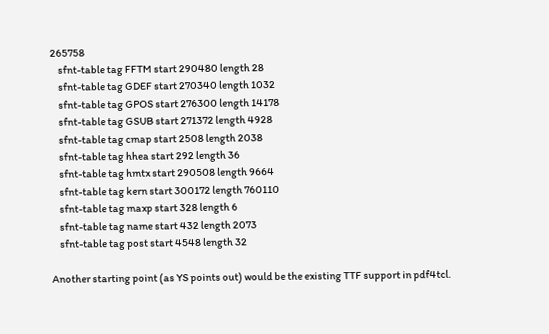265758
    sfnt-table tag FFTM start 290480 length 28
    sfnt-table tag GDEF start 270340 length 1032
    sfnt-table tag GPOS start 276300 length 14178
    sfnt-table tag GSUB start 271372 length 4928
    sfnt-table tag cmap start 2508 length 2038
    sfnt-table tag hhea start 292 length 36
    sfnt-table tag hmtx start 290508 length 9664
    sfnt-table tag kern start 300172 length 760110
    sfnt-table tag maxp start 328 length 6
    sfnt-table tag name start 432 length 2073
    sfnt-table tag post start 4548 length 32

Another starting point (as YS points out) would be the existing TTF support in pdf4tcl.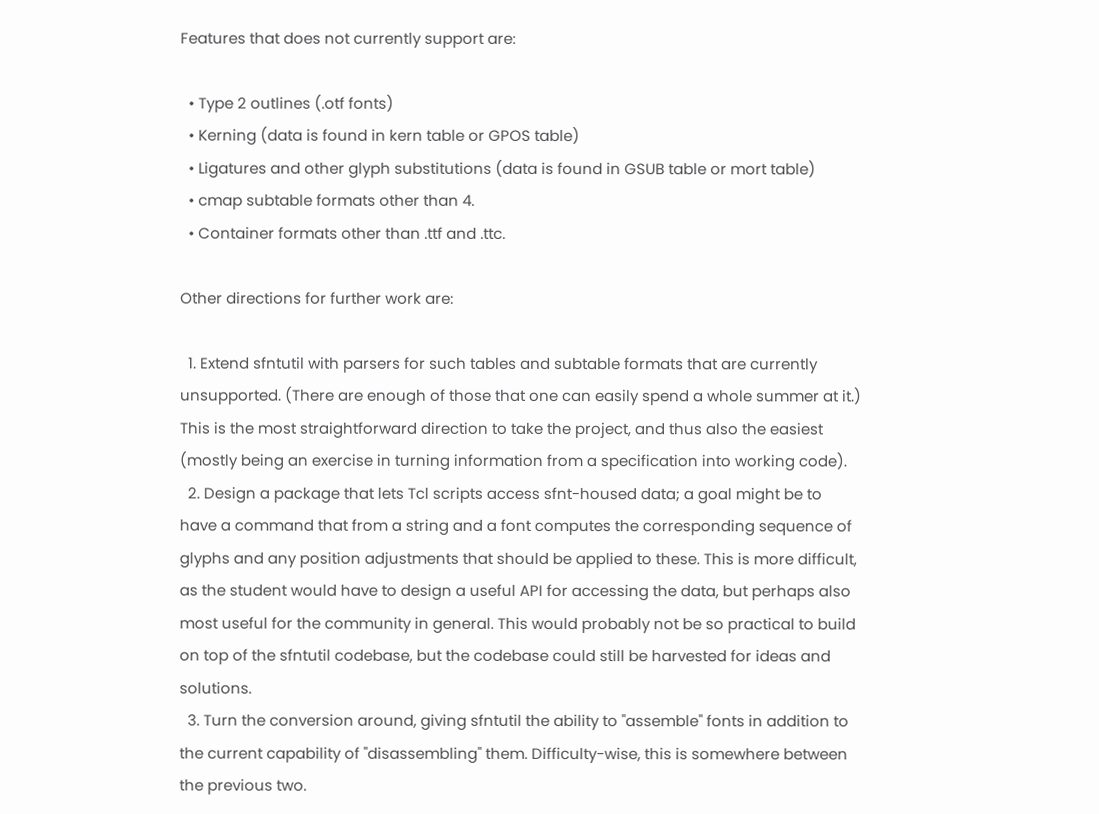Features that does not currently support are:

  • Type 2 outlines (.otf fonts)
  • Kerning (data is found in kern table or GPOS table)
  • Ligatures and other glyph substitutions (data is found in GSUB table or mort table)
  • cmap subtable formats other than 4.
  • Container formats other than .ttf and .ttc.

Other directions for further work are:

  1. Extend sfntutil with parsers for such tables and subtable formats that are currently unsupported. (There are enough of those that one can easily spend a whole summer at it.) This is the most straightforward direction to take the project, and thus also the easiest (mostly being an exercise in turning information from a specification into working code).
  2. Design a package that lets Tcl scripts access sfnt-housed data; a goal might be to have a command that from a string and a font computes the corresponding sequence of glyphs and any position adjustments that should be applied to these. This is more difficult, as the student would have to design a useful API for accessing the data, but perhaps also most useful for the community in general. This would probably not be so practical to build on top of the sfntutil codebase, but the codebase could still be harvested for ideas and solutions.
  3. Turn the conversion around, giving sfntutil the ability to "assemble" fonts in addition to the current capability of "disassembling" them. Difficulty-wise, this is somewhere between the previous two.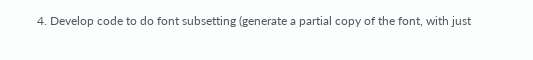4. Develop code to do font subsetting (generate a partial copy of the font, with just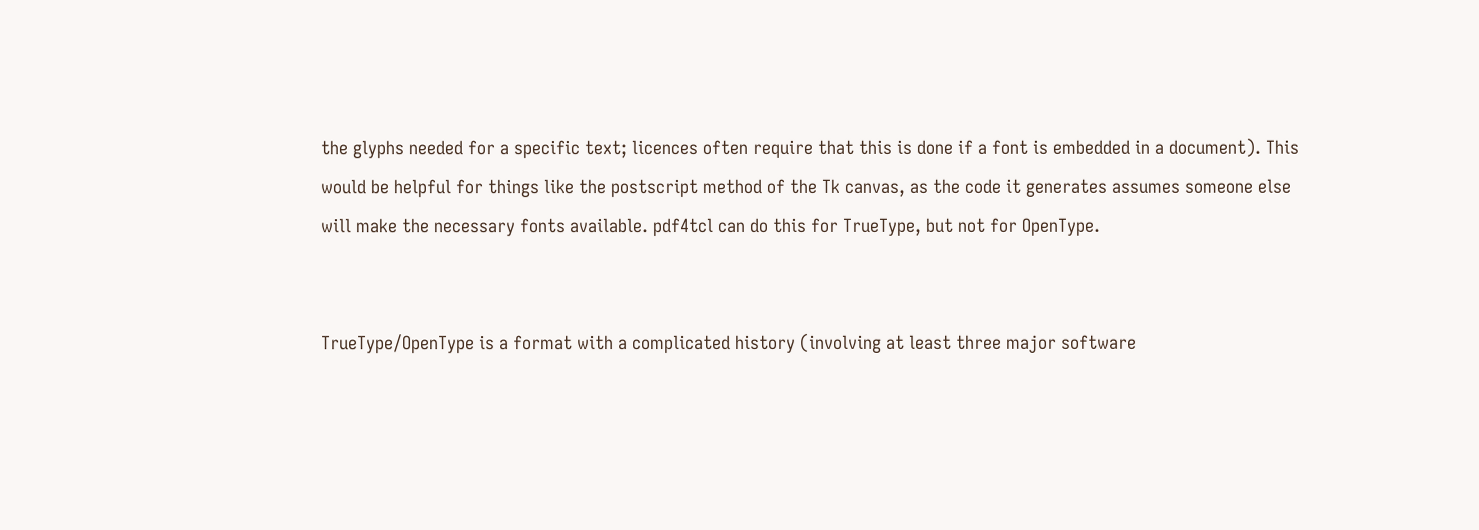the glyphs needed for a specific text; licences often require that this is done if a font is embedded in a document). This would be helpful for things like the postscript method of the Tk canvas, as the code it generates assumes someone else will make the necessary fonts available. pdf4tcl can do this for TrueType, but not for OpenType.


TrueType/OpenType is a format with a complicated history (involving at least three major software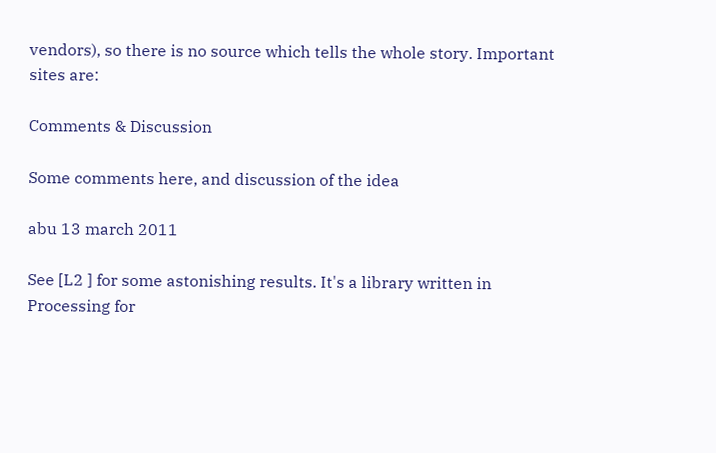vendors), so there is no source which tells the whole story. Important sites are:

Comments & Discussion

Some comments here, and discussion of the idea

abu 13 march 2011

See [L2 ] for some astonishing results. It's a library written in Processing for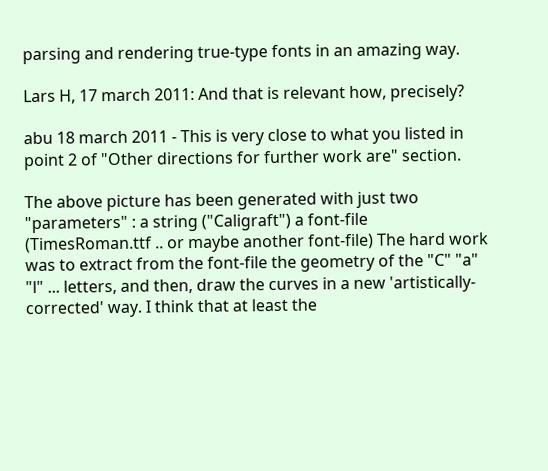parsing and rendering true-type fonts in an amazing way.

Lars H, 17 march 2011: And that is relevant how, precisely?

abu 18 march 2011 - This is very close to what you listed in point 2 of "Other directions for further work are" section.

The above picture has been generated with just two "parameters" : a string ("Caligraft") a font-file (TimesRoman.ttf .. or maybe another font-file) The hard work was to extract from the font-file the geometry of the "C" "a" "l" ... letters, and then, draw the curves in a new 'artistically-corrected' way. I think that at least the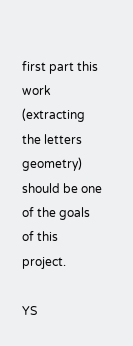first part this work (extracting the letters geometry) should be one of the goals of this project.

YS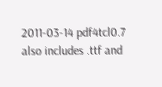2011-03-14 pdf4tcl0.7 also includes .ttf and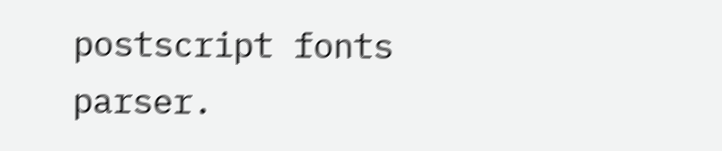postscript fonts parser.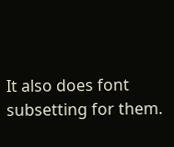It also does font subsetting for them.